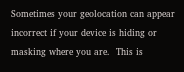Sometimes your geolocation can appear incorrect if your device is hiding or masking where you are.  This is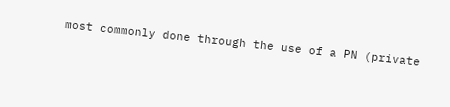most commonly done through the use of a PN (private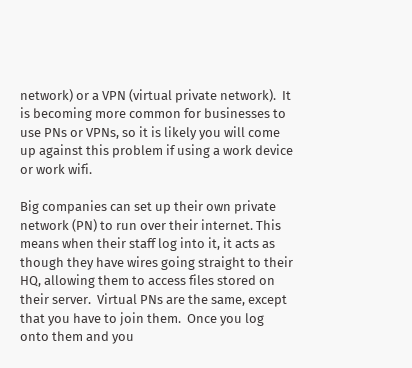network) or a VPN (virtual private network).  It is becoming more common for businesses to use PNs or VPNs, so it is likely you will come up against this problem if using a work device or work wifi.

Big companies can set up their own private network (PN) to run over their internet. This means when their staff log into it, it acts as though they have wires going straight to their HQ, allowing them to access files stored on their server.  Virtual PNs are the same, except that you have to join them.  Once you log onto them and you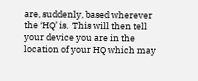are, suddenly, based wherever the ‘HQ’ is.  This will then tell your device you are in the location of your HQ which may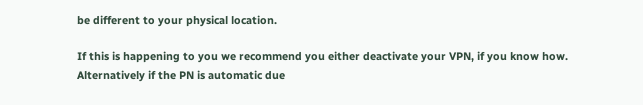be different to your physical location.

If this is happening to you we recommend you either deactivate your VPN, if you know how.  Alternatively if the PN is automatic due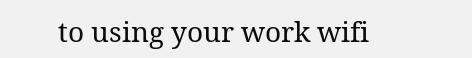to using your work wifi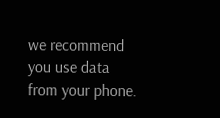we recommend you use data from your phone.